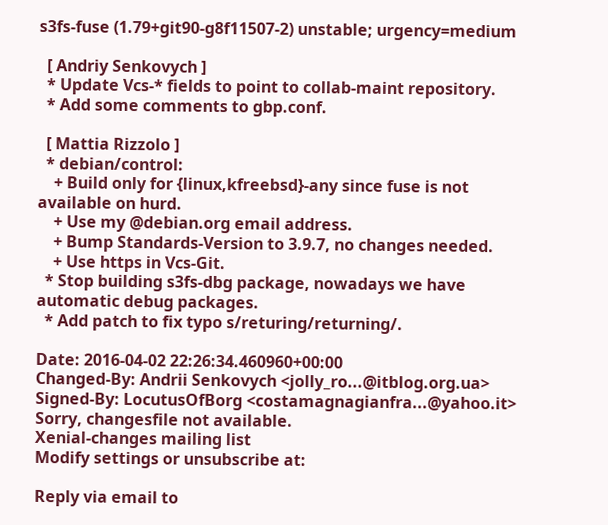s3fs-fuse (1.79+git90-g8f11507-2) unstable; urgency=medium

  [ Andriy Senkovych ]
  * Update Vcs-* fields to point to collab-maint repository.
  * Add some comments to gbp.conf.

  [ Mattia Rizzolo ]
  * debian/control:
    + Build only for {linux,kfreebsd}-any since fuse is not available on hurd.
    + Use my @debian.org email address.
    + Bump Standards-Version to 3.9.7, no changes needed.
    + Use https in Vcs-Git.
  * Stop building s3fs-dbg package, nowadays we have automatic debug packages.
  * Add patch to fix typo s/returing/returning/.

Date: 2016-04-02 22:26:34.460960+00:00
Changed-By: Andrii Senkovych <jolly_ro...@itblog.org.ua>
Signed-By: LocutusOfBorg <costamagnagianfra...@yahoo.it>
Sorry, changesfile not available.
Xenial-changes mailing list
Modify settings or unsubscribe at:

Reply via email to